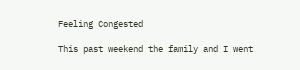Feeling Congested

This past weekend the family and I went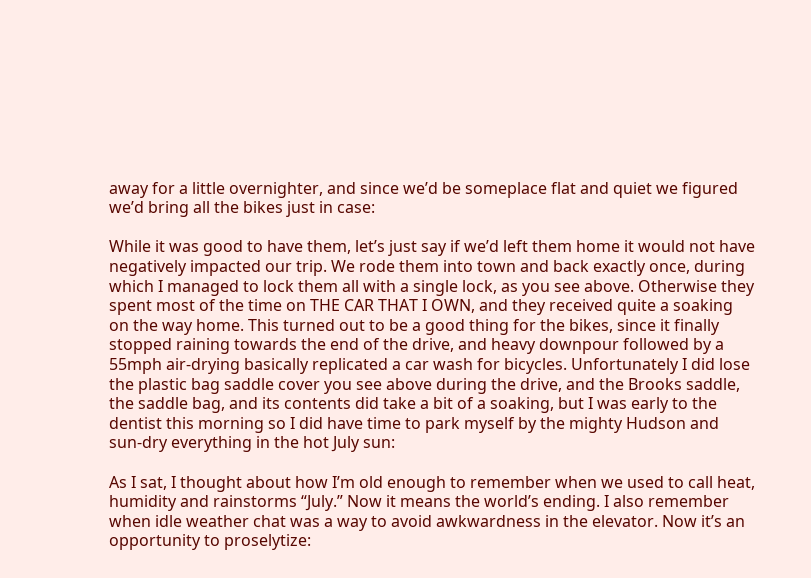away for a little overnighter, and since we’d be someplace flat and quiet we figured we’d bring all the bikes just in case:

While it was good to have them, let’s just say if we’d left them home it would not have negatively impacted our trip. We rode them into town and back exactly once, during which I managed to lock them all with a single lock, as you see above. Otherwise they spent most of the time on THE CAR THAT I OWN, and they received quite a soaking on the way home. This turned out to be a good thing for the bikes, since it finally stopped raining towards the end of the drive, and heavy downpour followed by a 55mph air-drying basically replicated a car wash for bicycles. Unfortunately I did lose the plastic bag saddle cover you see above during the drive, and the Brooks saddle, the saddle bag, and its contents did take a bit of a soaking, but I was early to the dentist this morning so I did have time to park myself by the mighty Hudson and sun-dry everything in the hot July sun:

As I sat, I thought about how I’m old enough to remember when we used to call heat, humidity and rainstorms “July.” Now it means the world’s ending. I also remember when idle weather chat was a way to avoid awkwardness in the elevator. Now it’s an opportunity to proselytize: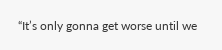“It’s only gonna get worse until we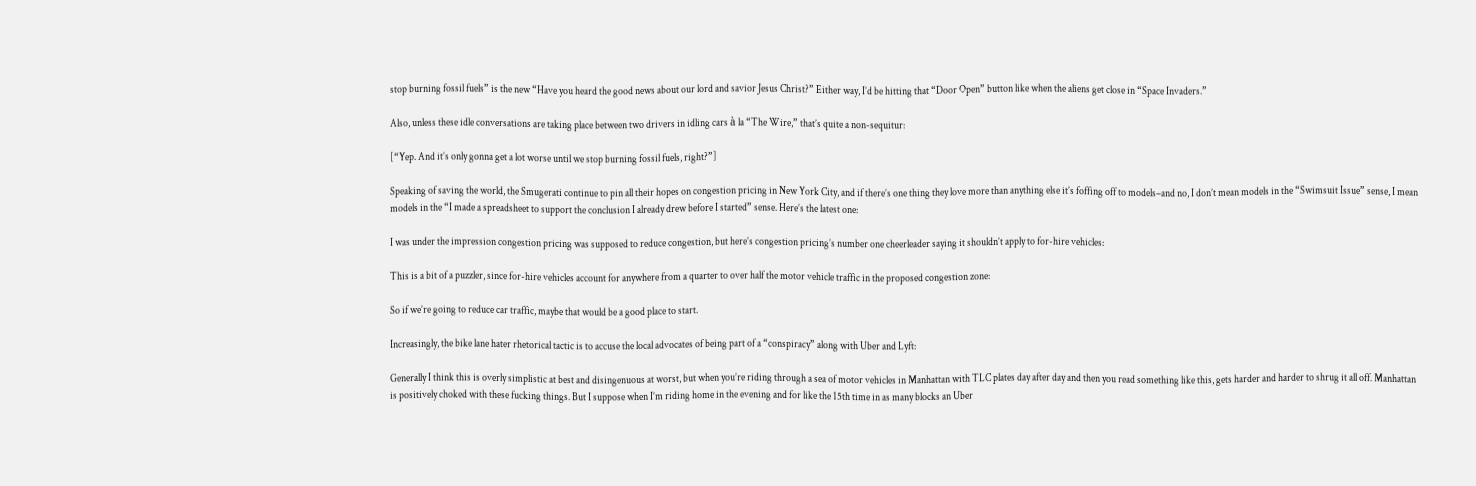stop burning fossil fuels” is the new “Have you heard the good news about our lord and savior Jesus Christ?” Either way, I’d be hitting that “Door Open” button like when the aliens get close in “Space Invaders.”

Also, unless these idle conversations are taking place between two drivers in idling cars à la “The Wire,” that’s quite a non-sequitur:

[“Yep. And it’s only gonna get a lot worse until we stop burning fossil fuels, right?”]

Speaking of saving the world, the Smugerati continue to pin all their hopes on congestion pricing in New York City, and if there’s one thing they love more than anything else it’s foffing off to models–and no, I don’t mean models in the “Swimsuit Issue” sense, I mean models in the “I made a spreadsheet to support the conclusion I already drew before I started” sense. Here’s the latest one:

I was under the impression congestion pricing was supposed to reduce congestion, but here’s congestion pricing’s number one cheerleader saying it shouldn’t apply to for-hire vehicles:

This is a bit of a puzzler, since for-hire vehicles account for anywhere from a quarter to over half the motor vehicle traffic in the proposed congestion zone:

So if we’re going to reduce car traffic, maybe that would be a good place to start.

Increasingly, the bike lane hater rhetorical tactic is to accuse the local advocates of being part of a “conspiracy” along with Uber and Lyft:

Generally I think this is overly simplistic at best and disingenuous at worst, but when you’re riding through a sea of motor vehicles in Manhattan with TLC plates day after day and then you read something like this, gets harder and harder to shrug it all off. Manhattan is positively choked with these fucking things. But I suppose when I’m riding home in the evening and for like the 15th time in as many blocks an Uber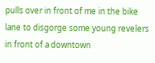pulls over in front of me in the bike lane to disgorge some young revelers in front of a downtown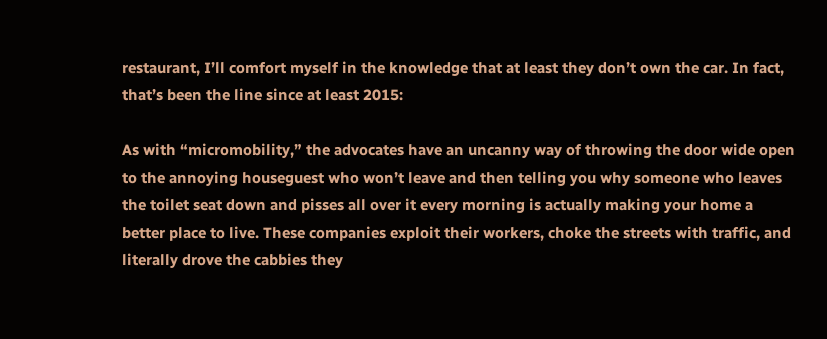restaurant, I’ll comfort myself in the knowledge that at least they don’t own the car. In fact, that’s been the line since at least 2015:

As with “micromobility,” the advocates have an uncanny way of throwing the door wide open to the annoying houseguest who won’t leave and then telling you why someone who leaves the toilet seat down and pisses all over it every morning is actually making your home a better place to live. These companies exploit their workers, choke the streets with traffic, and literally drove the cabbies they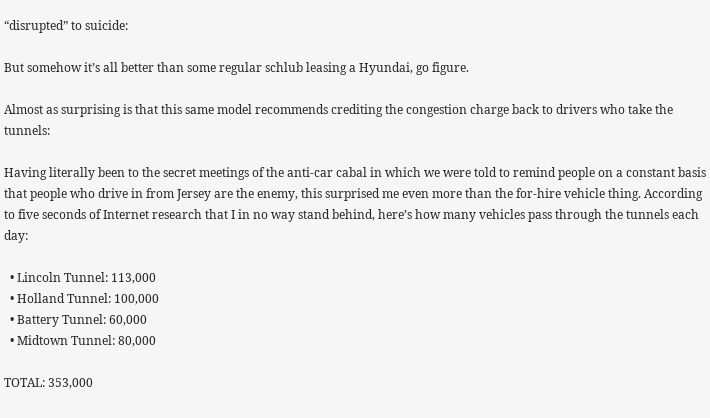“disrupted” to suicide:

But somehow it’s all better than some regular schlub leasing a Hyundai, go figure.

Almost as surprising is that this same model recommends crediting the congestion charge back to drivers who take the tunnels:

Having literally been to the secret meetings of the anti-car cabal in which we were told to remind people on a constant basis that people who drive in from Jersey are the enemy, this surprised me even more than the for-hire vehicle thing. According to five seconds of Internet research that I in no way stand behind, here’s how many vehicles pass through the tunnels each day:

  • Lincoln Tunnel: 113,000
  • Holland Tunnel: 100,000
  • Battery Tunnel: 60,000
  • Midtown Tunnel: 80,000

TOTAL: 353,000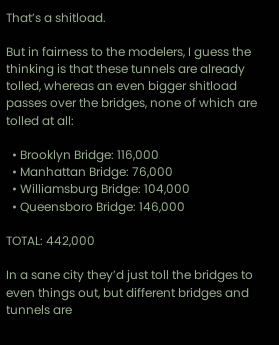That’s a shitload.

But in fairness to the modelers, I guess the thinking is that these tunnels are already tolled, whereas an even bigger shitload passes over the bridges, none of which are tolled at all:

  • Brooklyn Bridge: 116,000
  • Manhattan Bridge: 76,000
  • Williamsburg Bridge: 104,000
  • Queensboro Bridge: 146,000

TOTAL: 442,000

In a sane city they’d just toll the bridges to even things out, but different bridges and tunnels are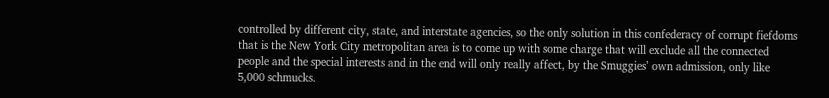controlled by different city, state, and interstate agencies, so the only solution in this confederacy of corrupt fiefdoms that is the New York City metropolitan area is to come up with some charge that will exclude all the connected people and the special interests and in the end will only really affect, by the Smuggies’ own admission, only like 5,000 schmucks.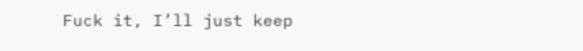Fuck it, I’ll just keep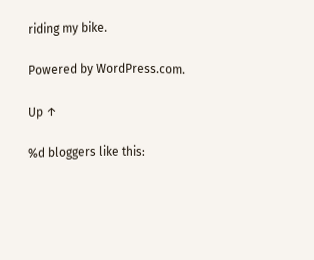riding my bike.

Powered by WordPress.com.

Up ↑

%d bloggers like this: